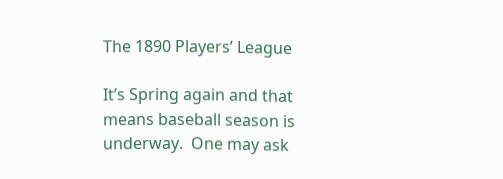The 1890 Players’ League

It’s Spring again and that means baseball season is underway.  One may ask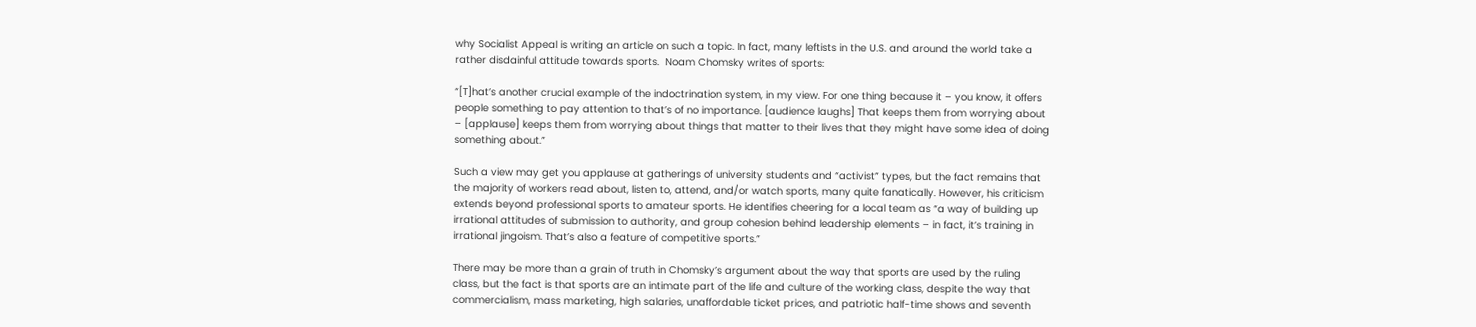why Socialist Appeal is writing an article on such a topic. In fact, many leftists in the U.S. and around the world take a rather disdainful attitude towards sports.  Noam Chomsky writes of sports:

“[T]hat’s another crucial example of the indoctrination system, in my view. For one thing because it – you know, it offers people something to pay attention to that’s of no importance. [audience laughs] That keeps them from worrying about – [applause] keeps them from worrying about things that matter to their lives that they might have some idea of doing something about.”

Such a view may get you applause at gatherings of university students and “activist” types, but the fact remains that the majority of workers read about, listen to, attend, and/or watch sports, many quite fanatically. However, his criticism extends beyond professional sports to amateur sports. He identifies cheering for a local team as “a way of building up irrational attitudes of submission to authority, and group cohesion behind leadership elements – in fact, it’s training in irrational jingoism. That’s also a feature of competitive sports.”

There may be more than a grain of truth in Chomsky’s argument about the way that sports are used by the ruling class, but the fact is that sports are an intimate part of the life and culture of the working class, despite the way that commercialism, mass marketing, high salaries, unaffordable ticket prices, and patriotic half-time shows and seventh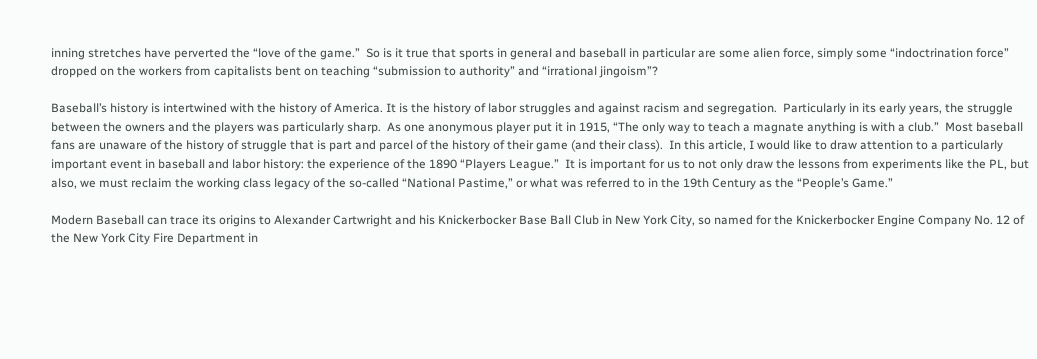inning stretches have perverted the “love of the game.”  So is it true that sports in general and baseball in particular are some alien force, simply some “indoctrination force” dropped on the workers from capitalists bent on teaching “submission to authority” and “irrational jingoism”?

Baseball’s history is intertwined with the history of America. It is the history of labor struggles and against racism and segregation.  Particularly in its early years, the struggle between the owners and the players was particularly sharp.  As one anonymous player put it in 1915, “The only way to teach a magnate anything is with a club.”  Most baseball fans are unaware of the history of struggle that is part and parcel of the history of their game (and their class).  In this article, I would like to draw attention to a particularly important event in baseball and labor history: the experience of the 1890 “Players League.”  It is important for us to not only draw the lessons from experiments like the PL, but also, we must reclaim the working class legacy of the so-called “National Pastime,” or what was referred to in the 19th Century as the “People’s Game.”

Modern Baseball can trace its origins to Alexander Cartwright and his Knickerbocker Base Ball Club in New York City, so named for the Knickerbocker Engine Company No. 12 of the New York City Fire Department in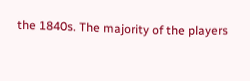the 1840s. The majority of the players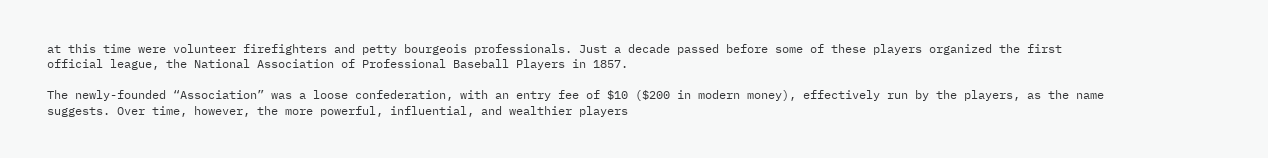at this time were volunteer firefighters and petty bourgeois professionals. Just a decade passed before some of these players organized the first official league, the National Association of Professional Baseball Players in 1857.

The newly-founded “Association” was a loose confederation, with an entry fee of $10 ($200 in modern money), effectively run by the players, as the name suggests. Over time, however, the more powerful, influential, and wealthier players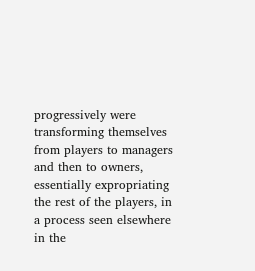progressively were transforming themselves from players to managers and then to owners, essentially expropriating the rest of the players, in a process seen elsewhere in the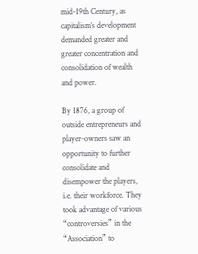mid-19th Century, as capitalism’s development demanded greater and greater concentration and consolidation of wealth and power.

By 1876, a group of outside entrepreneurs and player-owners saw an opportunity to further consolidate and disempower the players, i.e. their workforce. They took advantage of various “controversies” in the “Association” to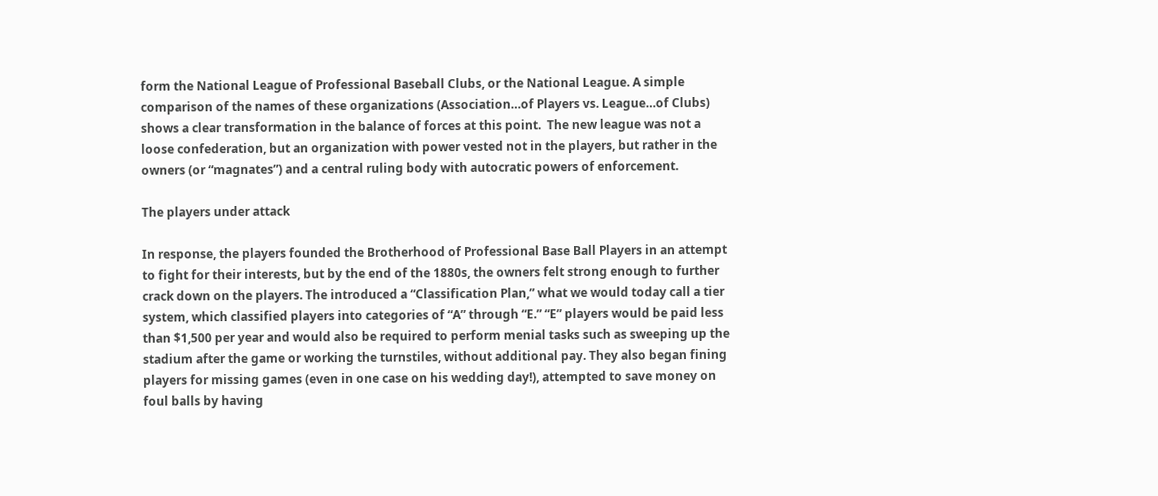form the National League of Professional Baseball Clubs, or the National League. A simple comparison of the names of these organizations (Association…of Players vs. League…of Clubs) shows a clear transformation in the balance of forces at this point.  The new league was not a loose confederation, but an organization with power vested not in the players, but rather in the owners (or “magnates”) and a central ruling body with autocratic powers of enforcement.

The players under attack

In response, the players founded the Brotherhood of Professional Base Ball Players in an attempt to fight for their interests, but by the end of the 1880s, the owners felt strong enough to further crack down on the players. The introduced a “Classification Plan,” what we would today call a tier system, which classified players into categories of “A” through “E.” “E” players would be paid less than $1,500 per year and would also be required to perform menial tasks such as sweeping up the stadium after the game or working the turnstiles, without additional pay. They also began fining players for missing games (even in one case on his wedding day!), attempted to save money on foul balls by having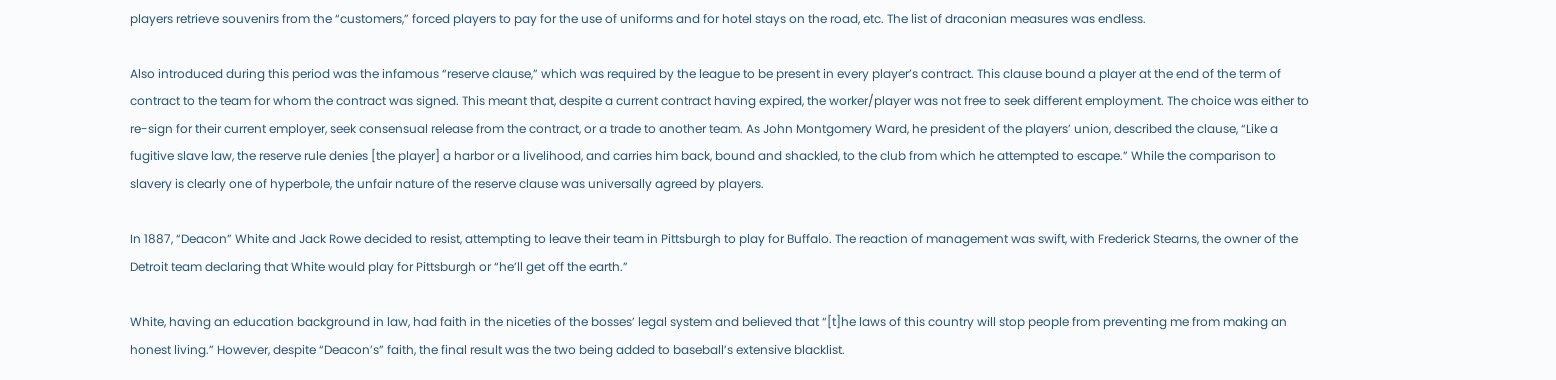players retrieve souvenirs from the “customers,” forced players to pay for the use of uniforms and for hotel stays on the road, etc. The list of draconian measures was endless.

Also introduced during this period was the infamous “reserve clause,” which was required by the league to be present in every player’s contract. This clause bound a player at the end of the term of contract to the team for whom the contract was signed. This meant that, despite a current contract having expired, the worker/player was not free to seek different employment. The choice was either to re-sign for their current employer, seek consensual release from the contract, or a trade to another team. As John Montgomery Ward, he president of the players’ union, described the clause, “Like a fugitive slave law, the reserve rule denies [the player] a harbor or a livelihood, and carries him back, bound and shackled, to the club from which he attempted to escape.” While the comparison to slavery is clearly one of hyperbole, the unfair nature of the reserve clause was universally agreed by players.

In 1887, “Deacon” White and Jack Rowe decided to resist, attempting to leave their team in Pittsburgh to play for Buffalo. The reaction of management was swift, with Frederick Stearns, the owner of the Detroit team declaring that White would play for Pittsburgh or “he’ll get off the earth.”

White, having an education background in law, had faith in the niceties of the bosses’ legal system and believed that “[t]he laws of this country will stop people from preventing me from making an honest living.” However, despite “Deacon’s” faith, the final result was the two being added to baseball’s extensive blacklist.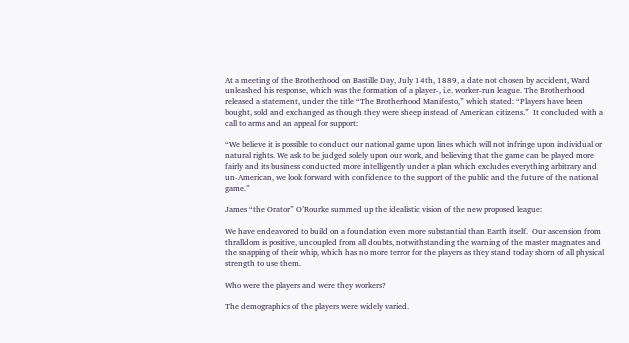At a meeting of the Brotherhood on Bastille Day, July 14th, 1889, a date not chosen by accident, Ward unleashed his response, which was the formation of a player-, i.e. worker-run league. The Brotherhood released a statement, under the title “The Brotherhood Manifesto,” which stated: “Players have been bought, sold and exchanged as though they were sheep instead of American citizens.”  It concluded with a call to arms and an appeal for support:

“We believe it is possible to conduct our national game upon lines which will not infringe upon individual or natural rights. We ask to be judged solely upon our work, and believing that the game can be played more fairly and its business conducted more intelligently under a plan which excludes everything arbitrary and un-American, we look forward with confidence to the support of the public and the future of the national game.”

James “the Orator” O’Rourke summed up the idealistic vision of the new proposed league:

We have endeavored to build on a foundation even more substantial than Earth itself.  Our ascension from thralldom is positive, uncoupled from all doubts, notwithstanding the warning of the master magnates and the snapping of their whip, which has no more terror for the players as they stand today shorn of all physical strength to use them.

Who were the players and were they workers?

The demographics of the players were widely varied.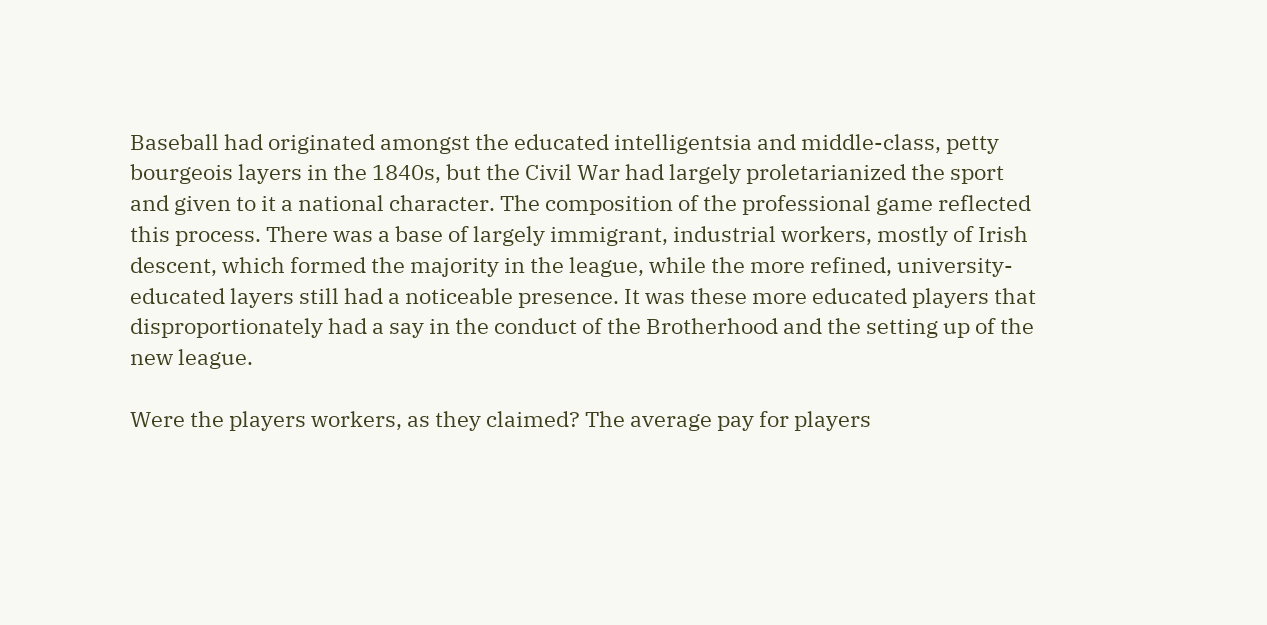Baseball had originated amongst the educated intelligentsia and middle-class, petty bourgeois layers in the 1840s, but the Civil War had largely proletarianized the sport and given to it a national character. The composition of the professional game reflected this process. There was a base of largely immigrant, industrial workers, mostly of Irish descent, which formed the majority in the league, while the more refined, university-educated layers still had a noticeable presence. It was these more educated players that disproportionately had a say in the conduct of the Brotherhood and the setting up of the new league.

Were the players workers, as they claimed? The average pay for players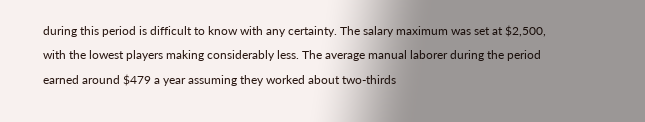during this period is difficult to know with any certainty. The salary maximum was set at $2,500, with the lowest players making considerably less. The average manual laborer during the period earned around $479 a year assuming they worked about two-thirds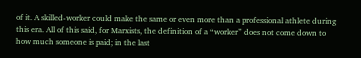of it. A skilled-worker could make the same or even more than a professional athlete during this era. All of this said, for Marxists, the definition of a “worker” does not come down to how much someone is paid; in the last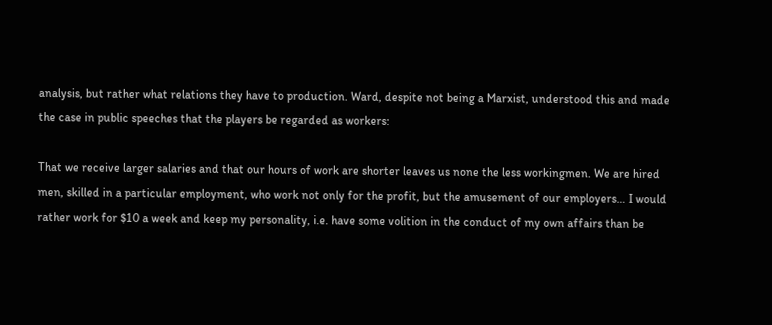analysis, but rather what relations they have to production. Ward, despite not being a Marxist, understood this and made the case in public speeches that the players be regarded as workers:

That we receive larger salaries and that our hours of work are shorter leaves us none the less workingmen. We are hired men, skilled in a particular employment, who work not only for the profit, but the amusement of our employers… I would rather work for $10 a week and keep my personality, i.e. have some volition in the conduct of my own affairs than be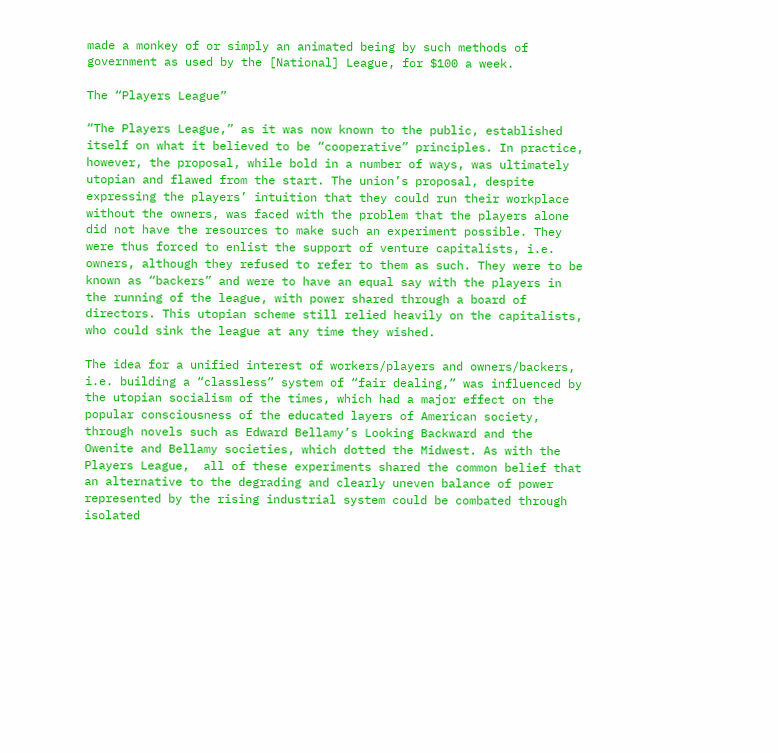made a monkey of or simply an animated being by such methods of government as used by the [National] League, for $100 a week.

The “Players League”

“The Players League,” as it was now known to the public, established itself on what it believed to be “cooperative” principles. In practice, however, the proposal, while bold in a number of ways, was ultimately utopian and flawed from the start. The union’s proposal, despite expressing the players’ intuition that they could run their workplace without the owners, was faced with the problem that the players alone did not have the resources to make such an experiment possible. They were thus forced to enlist the support of venture capitalists, i.e. owners, although they refused to refer to them as such. They were to be known as “backers” and were to have an equal say with the players in the running of the league, with power shared through a board of directors. This utopian scheme still relied heavily on the capitalists, who could sink the league at any time they wished.

The idea for a unified interest of workers/players and owners/backers, i.e. building a “classless” system of “fair dealing,” was influenced by the utopian socialism of the times, which had a major effect on the popular consciousness of the educated layers of American society, through novels such as Edward Bellamy’s Looking Backward and the Owenite and Bellamy societies, which dotted the Midwest. As with the Players League,  all of these experiments shared the common belief that an alternative to the degrading and clearly uneven balance of power represented by the rising industrial system could be combated through isolated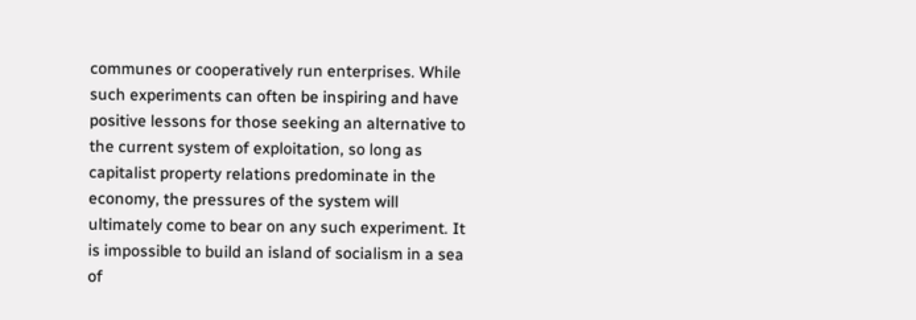communes or cooperatively run enterprises. While such experiments can often be inspiring and have positive lessons for those seeking an alternative to the current system of exploitation, so long as capitalist property relations predominate in the economy, the pressures of the system will ultimately come to bear on any such experiment. It is impossible to build an island of socialism in a sea of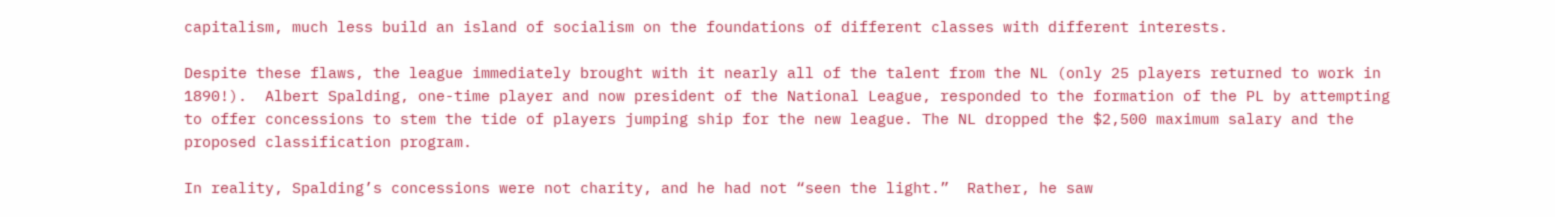capitalism, much less build an island of socialism on the foundations of different classes with different interests.

Despite these flaws, the league immediately brought with it nearly all of the talent from the NL (only 25 players returned to work in 1890!).  Albert Spalding, one-time player and now president of the National League, responded to the formation of the PL by attempting to offer concessions to stem the tide of players jumping ship for the new league. The NL dropped the $2,500 maximum salary and the proposed classification program.

In reality, Spalding’s concessions were not charity, and he had not “seen the light.”  Rather, he saw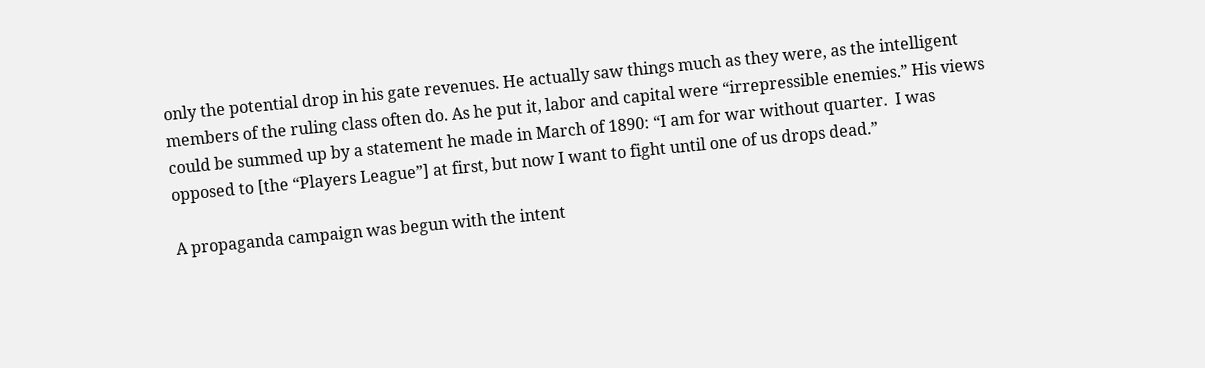only the potential drop in his gate revenues. He actually saw things much as they were, as the intelligent members of the ruling class often do. As he put it, labor and capital were “irrepressible enemies.” His views could be summed up by a statement he made in March of 1890: “I am for war without quarter.  I was opposed to [the “Players League”] at first, but now I want to fight until one of us drops dead.”

A propaganda campaign was begun with the intent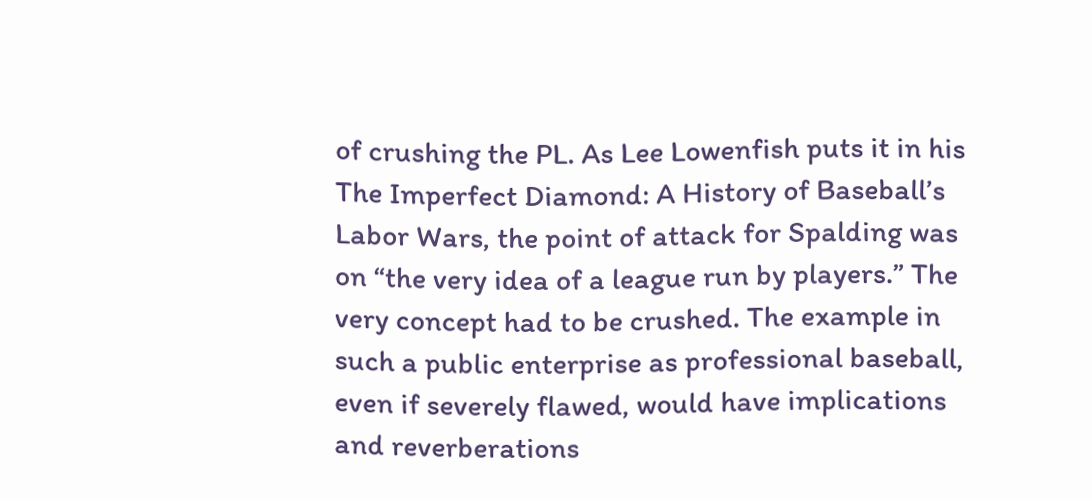of crushing the PL. As Lee Lowenfish puts it in his The Imperfect Diamond: A History of Baseball’s Labor Wars, the point of attack for Spalding was on “the very idea of a league run by players.” The very concept had to be crushed. The example in such a public enterprise as professional baseball, even if severely flawed, would have implications and reverberations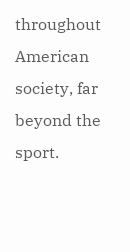throughout American society, far beyond the sport.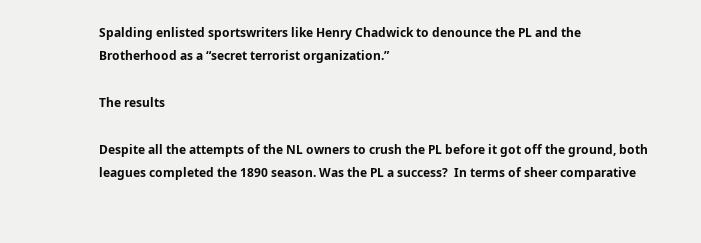Spalding enlisted sportswriters like Henry Chadwick to denounce the PL and the Brotherhood as a “secret terrorist organization.”

The results

Despite all the attempts of the NL owners to crush the PL before it got off the ground, both leagues completed the 1890 season. Was the PL a success?  In terms of sheer comparative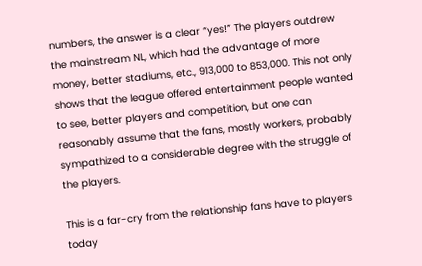numbers, the answer is a clear “yes!” The players outdrew the mainstream NL, which had the advantage of more money, better stadiums, etc., 913,000 to 853,000. This not only shows that the league offered entertainment people wanted to see, better players and competition, but one can reasonably assume that the fans, mostly workers, probably sympathized to a considerable degree with the struggle of the players.

This is a far-cry from the relationship fans have to players today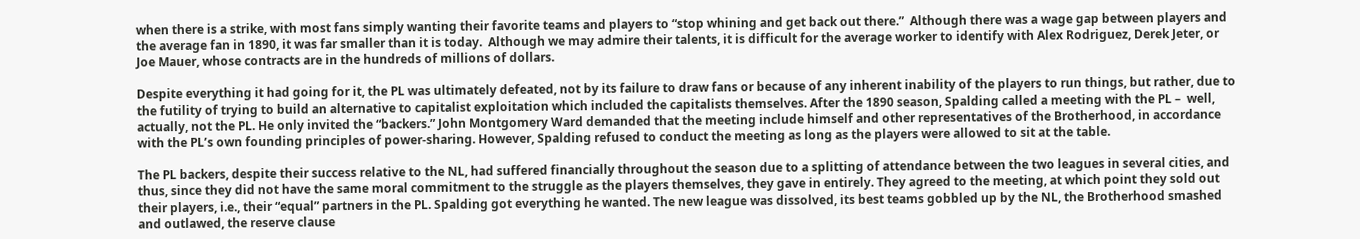when there is a strike, with most fans simply wanting their favorite teams and players to “stop whining and get back out there.”  Although there was a wage gap between players and the average fan in 1890, it was far smaller than it is today.  Although we may admire their talents, it is difficult for the average worker to identify with Alex Rodriguez, Derek Jeter, or Joe Mauer, whose contracts are in the hundreds of millions of dollars.

Despite everything it had going for it, the PL was ultimately defeated, not by its failure to draw fans or because of any inherent inability of the players to run things, but rather, due to the futility of trying to build an alternative to capitalist exploitation which included the capitalists themselves. After the 1890 season, Spalding called a meeting with the PL –  well, actually, not the PL. He only invited the “backers.” John Montgomery Ward demanded that the meeting include himself and other representatives of the Brotherhood, in accordance with the PL’s own founding principles of power-sharing. However, Spalding refused to conduct the meeting as long as the players were allowed to sit at the table.

The PL backers, despite their success relative to the NL, had suffered financially throughout the season due to a splitting of attendance between the two leagues in several cities, and thus, since they did not have the same moral commitment to the struggle as the players themselves, they gave in entirely. They agreed to the meeting, at which point they sold out their players, i.e., their “equal” partners in the PL. Spalding got everything he wanted. The new league was dissolved, its best teams gobbled up by the NL, the Brotherhood smashed and outlawed, the reserve clause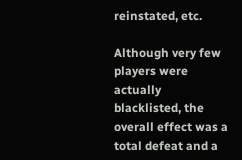reinstated, etc.

Although very few players were actually blacklisted, the overall effect was a total defeat and a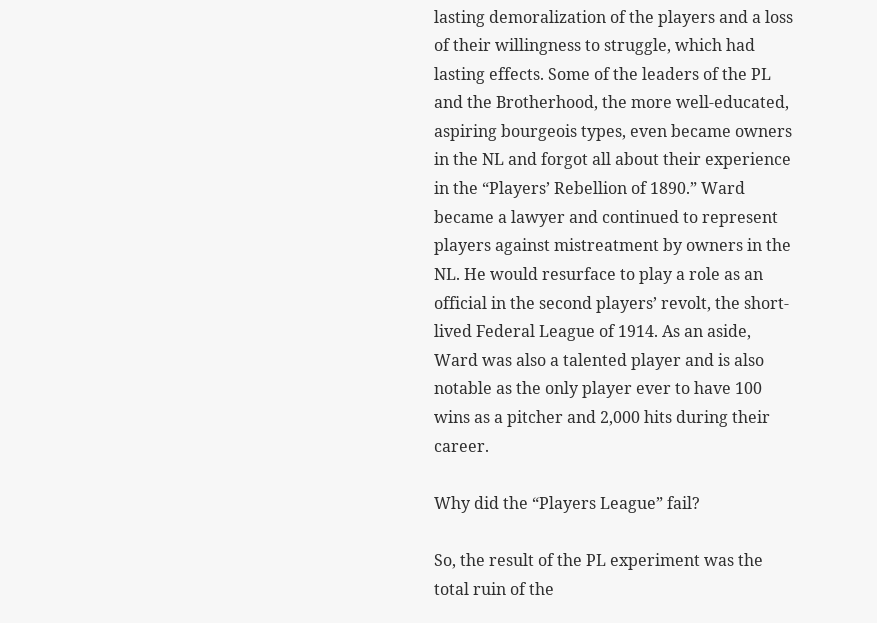lasting demoralization of the players and a loss of their willingness to struggle, which had lasting effects. Some of the leaders of the PL and the Brotherhood, the more well-educated, aspiring bourgeois types, even became owners in the NL and forgot all about their experience in the “Players’ Rebellion of 1890.” Ward became a lawyer and continued to represent players against mistreatment by owners in the NL. He would resurface to play a role as an official in the second players’ revolt, the short-lived Federal League of 1914. As an aside, Ward was also a talented player and is also notable as the only player ever to have 100 wins as a pitcher and 2,000 hits during their career.

Why did the “Players League” fail?

So, the result of the PL experiment was the total ruin of the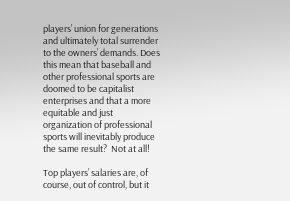players’ union for generations and ultimately total surrender to the owners’ demands. Does this mean that baseball and other professional sports are doomed to be capitalist enterprises and that a more equitable and just organization of professional sports will inevitably produce the same result?  Not at all!

Top players’ salaries are, of course, out of control, but it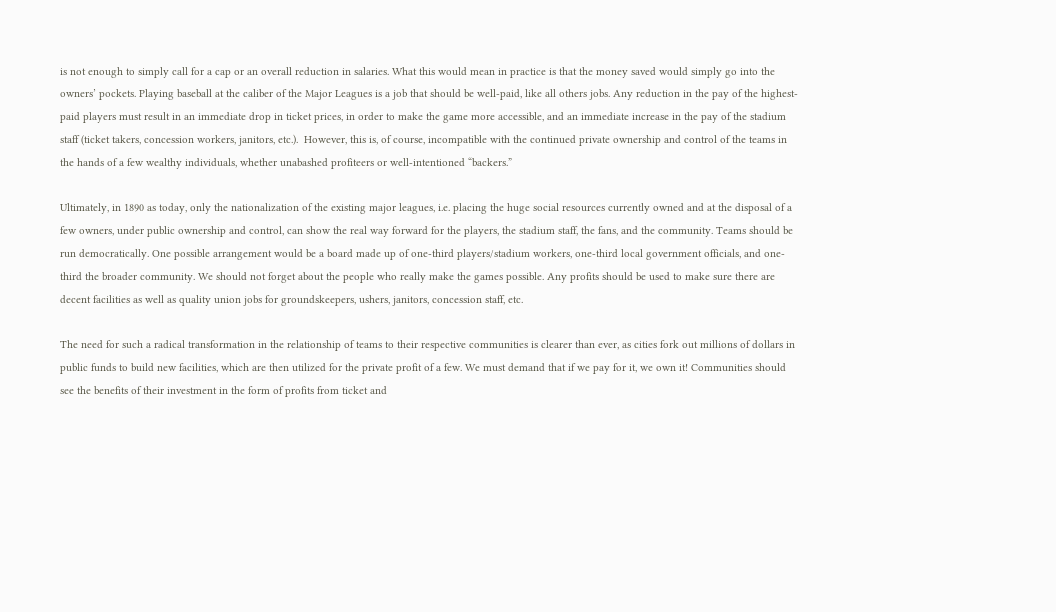is not enough to simply call for a cap or an overall reduction in salaries. What this would mean in practice is that the money saved would simply go into the owners’ pockets. Playing baseball at the caliber of the Major Leagues is a job that should be well-paid, like all others jobs. Any reduction in the pay of the highest-paid players must result in an immediate drop in ticket prices, in order to make the game more accessible, and an immediate increase in the pay of the stadium staff (ticket takers, concession workers, janitors, etc.).  However, this is, of course, incompatible with the continued private ownership and control of the teams in the hands of a few wealthy individuals, whether unabashed profiteers or well-intentioned “backers.”

Ultimately, in 1890 as today, only the nationalization of the existing major leagues, i.e. placing the huge social resources currently owned and at the disposal of a few owners, under public ownership and control, can show the real way forward for the players, the stadium staff, the fans, and the community. Teams should be run democratically. One possible arrangement would be a board made up of one-third players/stadium workers, one-third local government officials, and one-third the broader community. We should not forget about the people who really make the games possible. Any profits should be used to make sure there are decent facilities as well as quality union jobs for groundskeepers, ushers, janitors, concession staff, etc.

The need for such a radical transformation in the relationship of teams to their respective communities is clearer than ever, as cities fork out millions of dollars in public funds to build new facilities, which are then utilized for the private profit of a few. We must demand that if we pay for it, we own it! Communities should see the benefits of their investment in the form of profits from ticket and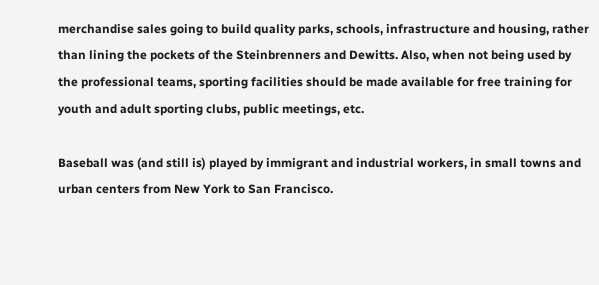merchandise sales going to build quality parks, schools, infrastructure and housing, rather than lining the pockets of the Steinbrenners and Dewitts. Also, when not being used by the professional teams, sporting facilities should be made available for free training for youth and adult sporting clubs, public meetings, etc.

Baseball was (and still is) played by immigrant and industrial workers, in small towns and urban centers from New York to San Francisco.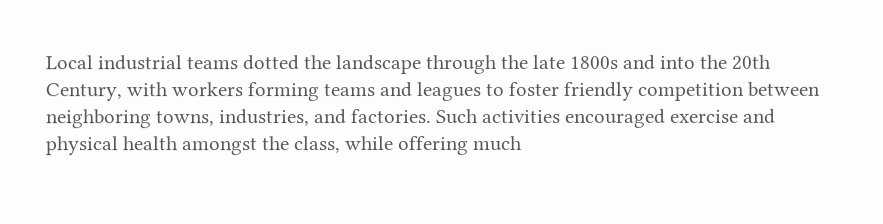Local industrial teams dotted the landscape through the late 1800s and into the 20th Century, with workers forming teams and leagues to foster friendly competition between neighboring towns, industries, and factories. Such activities encouraged exercise and physical health amongst the class, while offering much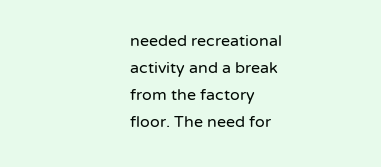needed recreational activity and a break from the factory floor. The need for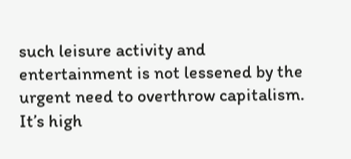such leisure activity and entertainment is not lessened by the urgent need to overthrow capitalism. It’s high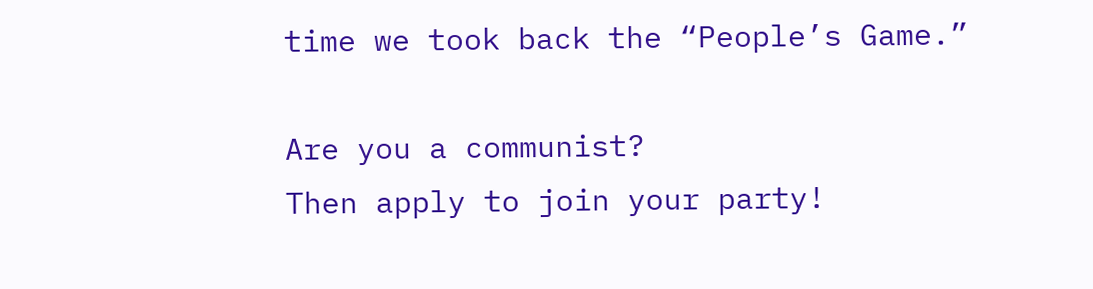time we took back the “People’s Game.”

Are you a communist?
Then apply to join your party!